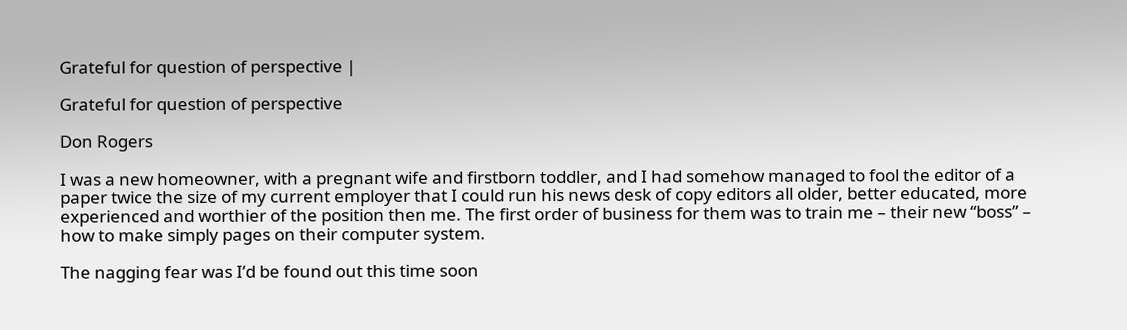Grateful for question of perspective |

Grateful for question of perspective

Don Rogers

I was a new homeowner, with a pregnant wife and firstborn toddler, and I had somehow managed to fool the editor of a paper twice the size of my current employer that I could run his news desk of copy editors all older, better educated, more experienced and worthier of the position then me. The first order of business for them was to train me – their new “boss” – how to make simply pages on their computer system.

The nagging fear was I’d be found out this time soon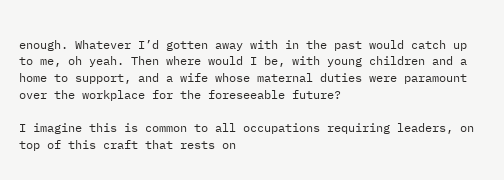enough. Whatever I’d gotten away with in the past would catch up to me, oh yeah. Then where would I be, with young children and a home to support, and a wife whose maternal duties were paramount over the workplace for the foreseeable future?

I imagine this is common to all occupations requiring leaders, on top of this craft that rests on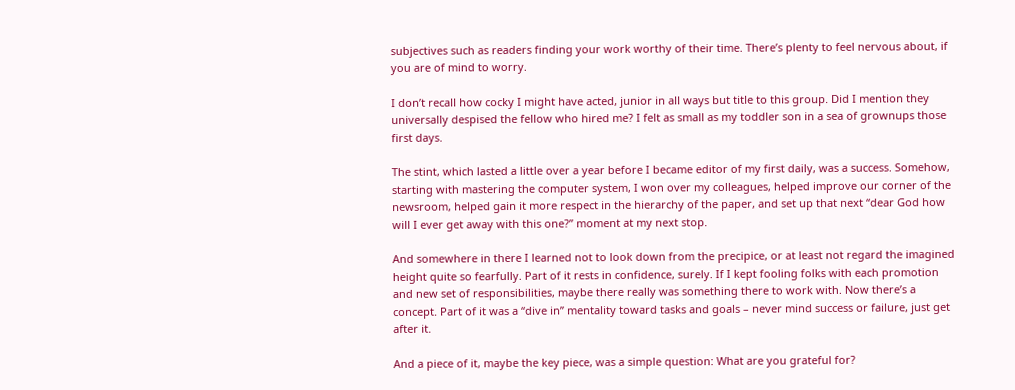subjectives such as readers finding your work worthy of their time. There’s plenty to feel nervous about, if you are of mind to worry.

I don’t recall how cocky I might have acted, junior in all ways but title to this group. Did I mention they universally despised the fellow who hired me? I felt as small as my toddler son in a sea of grownups those first days.

The stint, which lasted a little over a year before I became editor of my first daily, was a success. Somehow, starting with mastering the computer system, I won over my colleagues, helped improve our corner of the newsroom, helped gain it more respect in the hierarchy of the paper, and set up that next “dear God how will I ever get away with this one?” moment at my next stop.

And somewhere in there I learned not to look down from the precipice, or at least not regard the imagined height quite so fearfully. Part of it rests in confidence, surely. If I kept fooling folks with each promotion and new set of responsibilities, maybe there really was something there to work with. Now there’s a concept. Part of it was a “dive in” mentality toward tasks and goals – never mind success or failure, just get after it.

And a piece of it, maybe the key piece, was a simple question: What are you grateful for?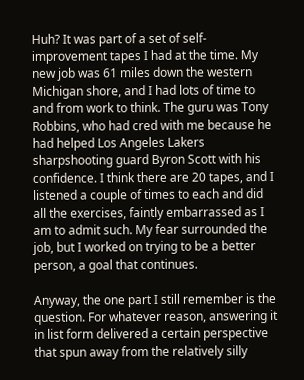Huh? It was part of a set of self-improvement tapes I had at the time. My new job was 61 miles down the western Michigan shore, and I had lots of time to and from work to think. The guru was Tony Robbins, who had cred with me because he had helped Los Angeles Lakers sharpshooting guard Byron Scott with his confidence. I think there are 20 tapes, and I listened a couple of times to each and did all the exercises, faintly embarrassed as I am to admit such. My fear surrounded the job, but I worked on trying to be a better person, a goal that continues.

Anyway, the one part I still remember is the question. For whatever reason, answering it in list form delivered a certain perspective that spun away from the relatively silly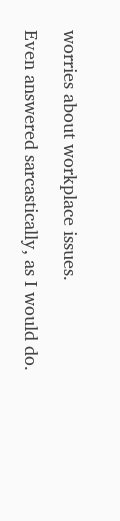worries about workplace issues.

Even answered sarcastically, as I would do.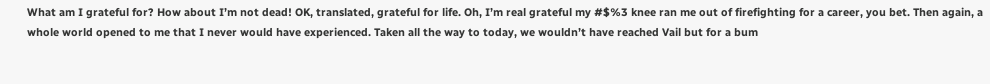What am I grateful for? How about I’m not dead! OK, translated, grateful for life. Oh, I’m real grateful my #$%3 knee ran me out of firefighting for a career, you bet. Then again, a whole world opened to me that I never would have experienced. Taken all the way to today, we wouldn’t have reached Vail but for a bum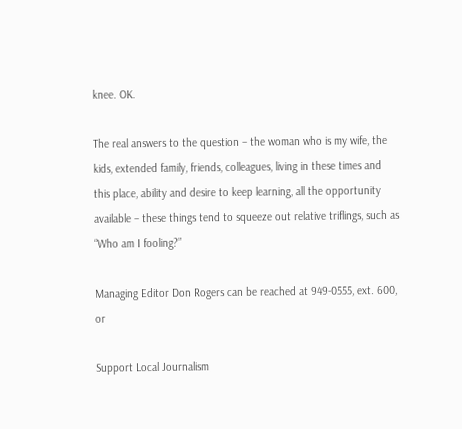knee. OK.

The real answers to the question – the woman who is my wife, the kids, extended family, friends, colleagues, living in these times and this place, ability and desire to keep learning, all the opportunity available – these things tend to squeeze out relative triflings, such as “Who am I fooling?”

Managing Editor Don Rogers can be reached at 949-0555, ext. 600, or

Support Local Journalism